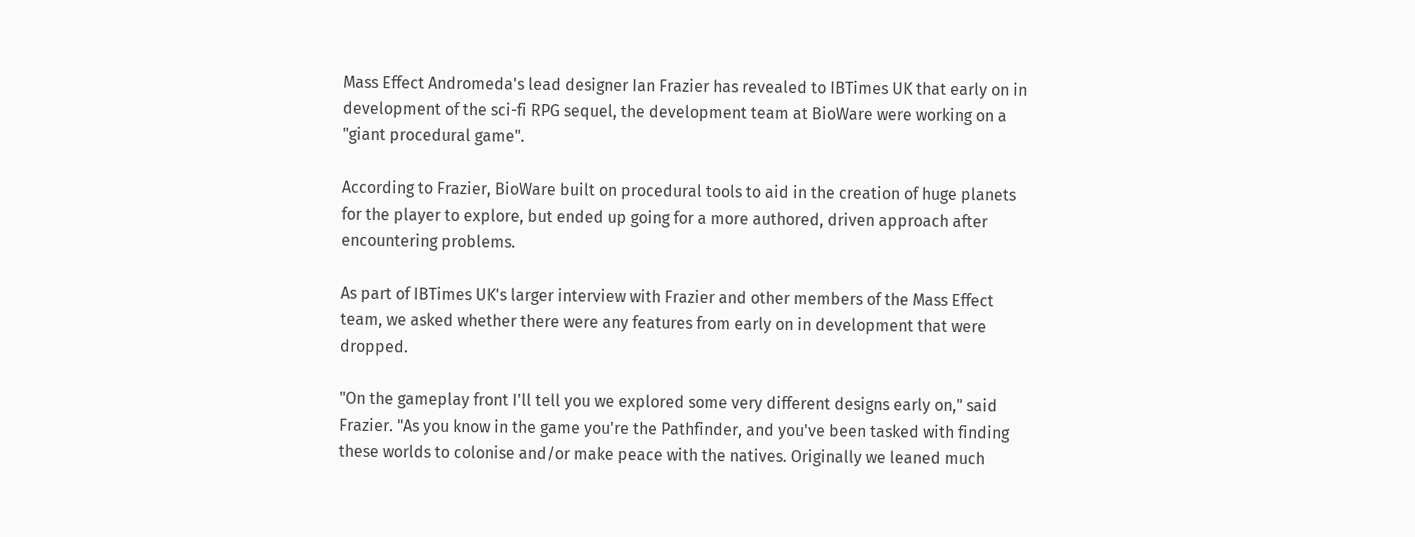Mass Effect Andromeda's lead designer Ian Frazier has revealed to IBTimes UK that early on in development of the sci-fi RPG sequel, the development team at BioWare were working on a "giant procedural game".

According to Frazier, BioWare built on procedural tools to aid in the creation of huge planets for the player to explore, but ended up going for a more authored, driven approach after encountering problems.

As part of IBTimes UK's larger interview with Frazier and other members of the Mass Effect team, we asked whether there were any features from early on in development that were dropped.

"On the gameplay front I'll tell you we explored some very different designs early on," said Frazier. "As you know in the game you're the Pathfinder, and you've been tasked with finding these worlds to colonise and/or make peace with the natives. Originally we leaned much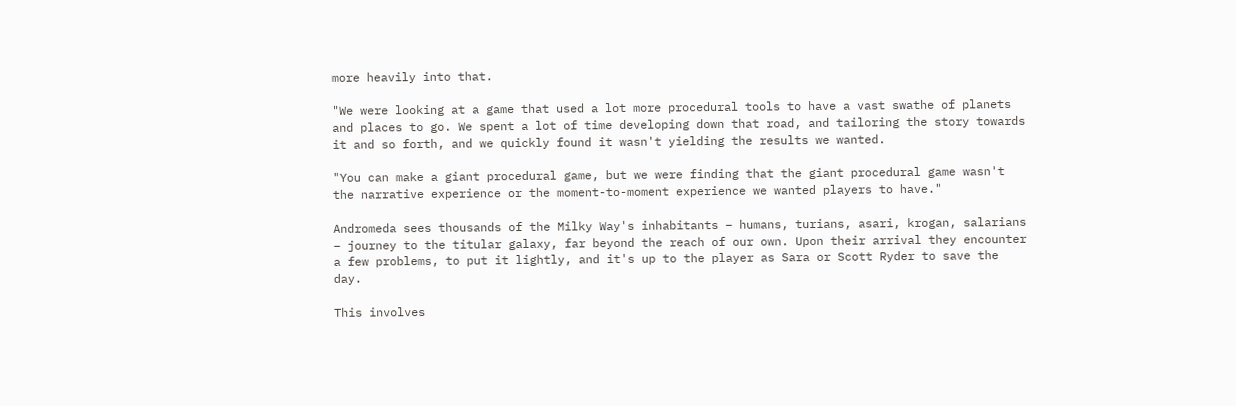more heavily into that.

"We were looking at a game that used a lot more procedural tools to have a vast swathe of planets and places to go. We spent a lot of time developing down that road, and tailoring the story towards it and so forth, and we quickly found it wasn't yielding the results we wanted.

"You can make a giant procedural game, but we were finding that the giant procedural game wasn't the narrative experience or the moment-to-moment experience we wanted players to have."

Andromeda sees thousands of the Milky Way's inhabitants – humans, turians, asari, krogan, salarians – journey to the titular galaxy, far beyond the reach of our own. Upon their arrival they encounter a few problems, to put it lightly, and it's up to the player as Sara or Scott Ryder to save the day.

This involves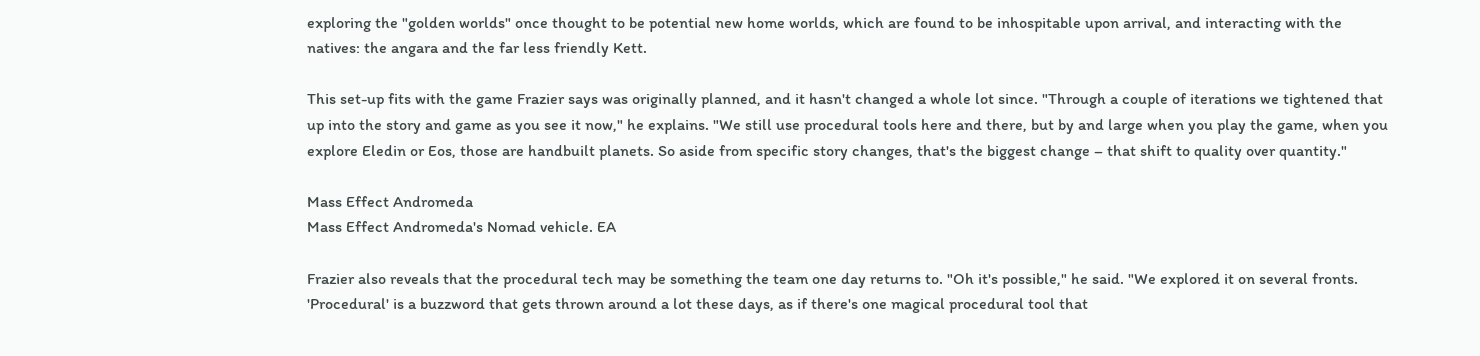exploring the "golden worlds" once thought to be potential new home worlds, which are found to be inhospitable upon arrival, and interacting with the natives: the angara and the far less friendly Kett.

This set-up fits with the game Frazier says was originally planned, and it hasn't changed a whole lot since. "Through a couple of iterations we tightened that up into the story and game as you see it now," he explains. "We still use procedural tools here and there, but by and large when you play the game, when you explore Eledin or Eos, those are handbuilt planets. So aside from specific story changes, that's the biggest change – that shift to quality over quantity."

Mass Effect Andromeda
Mass Effect Andromeda's Nomad vehicle. EA

Frazier also reveals that the procedural tech may be something the team one day returns to. "Oh it's possible," he said. "We explored it on several fronts. 'Procedural' is a buzzword that gets thrown around a lot these days, as if there's one magical procedural tool that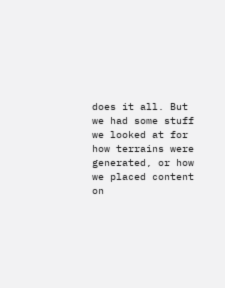does it all. But we had some stuff we looked at for how terrains were generated, or how we placed content on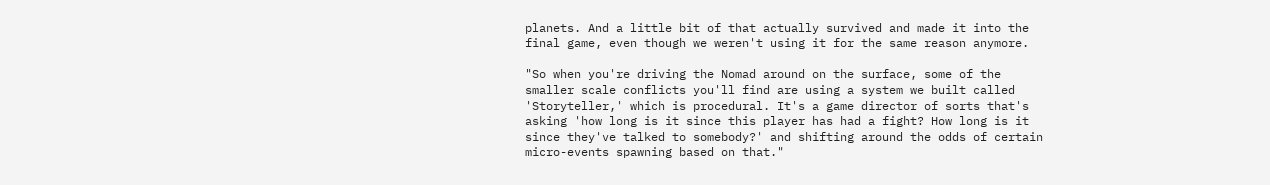planets. And a little bit of that actually survived and made it into the final game, even though we weren't using it for the same reason anymore.

"So when you're driving the Nomad around on the surface, some of the smaller scale conflicts you'll find are using a system we built called 'Storyteller,' which is procedural. It's a game director of sorts that's asking 'how long is it since this player has had a fight? How long is it since they've talked to somebody?' and shifting around the odds of certain micro-events spawning based on that."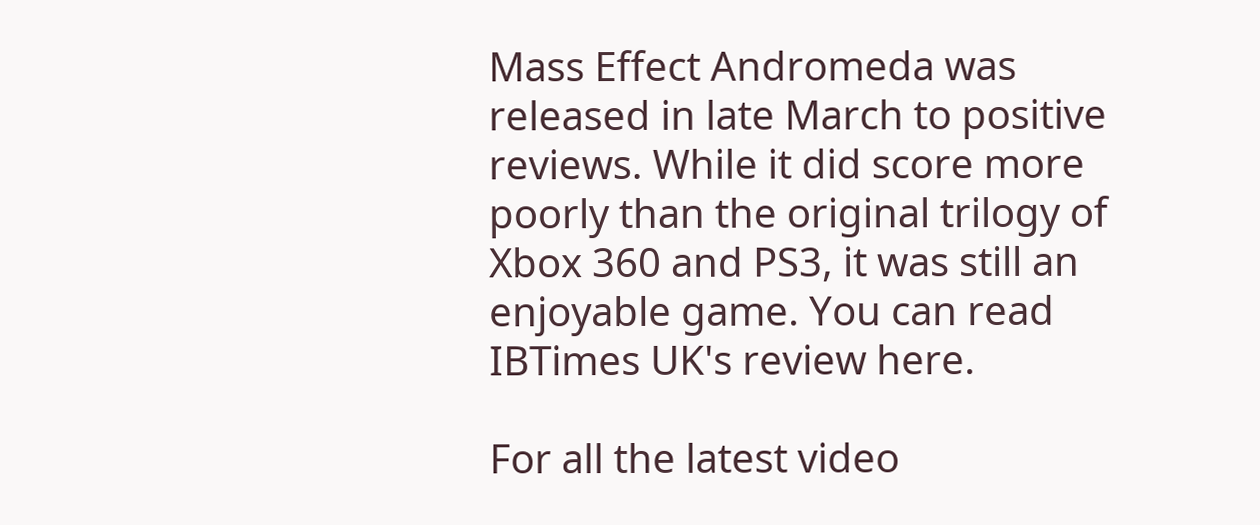Mass Effect Andromeda was released in late March to positive reviews. While it did score more poorly than the original trilogy of Xbox 360 and PS3, it was still an enjoyable game. You can read IBTimes UK's review here.

For all the latest video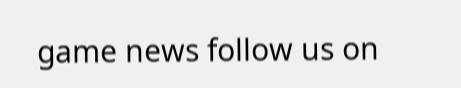game news follow us on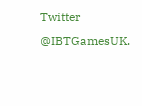Twitter @IBTGamesUK.